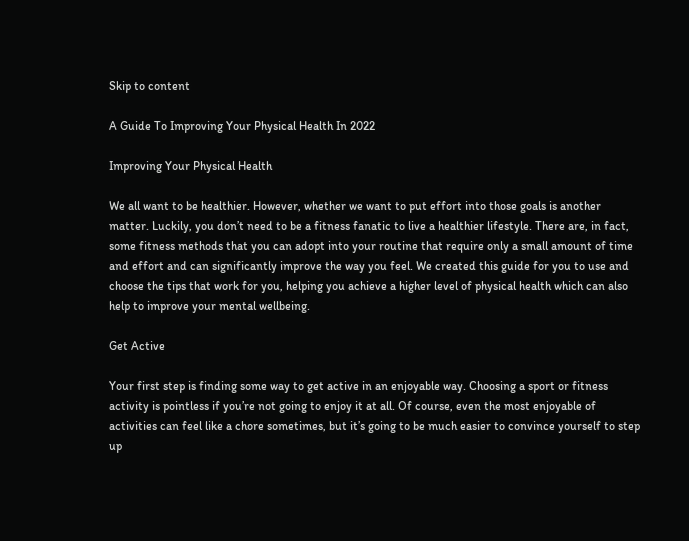Skip to content

A Guide To Improving Your Physical Health In 2022

Improving Your Physical Health

We all want to be healthier. However, whether we want to put effort into those goals is another matter. Luckily, you don’t need to be a fitness fanatic to live a healthier lifestyle. There are, in fact, some fitness methods that you can adopt into your routine that require only a small amount of time and effort and can significantly improve the way you feel. We created this guide for you to use and choose the tips that work for you, helping you achieve a higher level of physical health which can also help to improve your mental wellbeing.

Get Active

Your first step is finding some way to get active in an enjoyable way. Choosing a sport or fitness activity is pointless if you’re not going to enjoy it at all. Of course, even the most enjoyable of activities can feel like a chore sometimes, but it’s going to be much easier to convince yourself to step up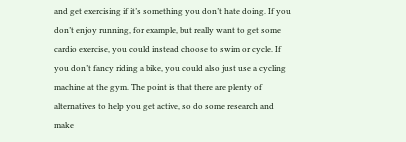and get exercising if it’s something you don’t hate doing. If you don’t enjoy running, for example, but really want to get some cardio exercise, you could instead choose to swim or cycle. If you don’t fancy riding a bike, you could also just use a cycling machine at the gym. The point is that there are plenty of alternatives to help you get active, so do some research and make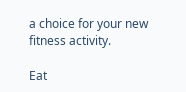a choice for your new fitness activity.

Eat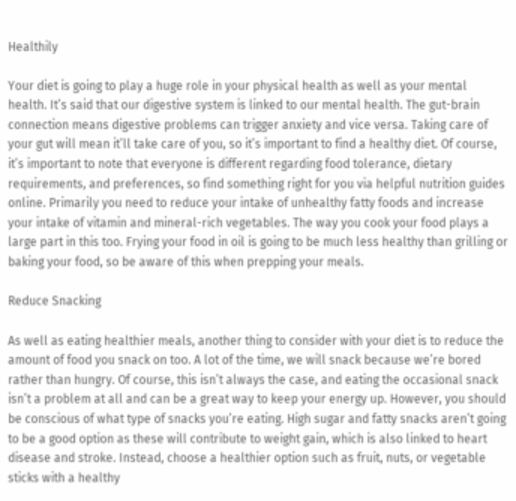Healthily

Your diet is going to play a huge role in your physical health as well as your mental health. It’s said that our digestive system is linked to our mental health. The gut-brain connection means digestive problems can trigger anxiety and vice versa. Taking care of your gut will mean it’ll take care of you, so it’s important to find a healthy diet. Of course, it’s important to note that everyone is different regarding food tolerance, dietary requirements, and preferences, so find something right for you via helpful nutrition guides online. Primarily you need to reduce your intake of unhealthy fatty foods and increase your intake of vitamin and mineral-rich vegetables. The way you cook your food plays a large part in this too. Frying your food in oil is going to be much less healthy than grilling or baking your food, so be aware of this when prepping your meals.

Reduce Snacking

As well as eating healthier meals, another thing to consider with your diet is to reduce the amount of food you snack on too. A lot of the time, we will snack because we’re bored rather than hungry. Of course, this isn’t always the case, and eating the occasional snack isn’t a problem at all and can be a great way to keep your energy up. However, you should be conscious of what type of snacks you’re eating. High sugar and fatty snacks aren’t going to be a good option as these will contribute to weight gain, which is also linked to heart disease and stroke. Instead, choose a healthier option such as fruit, nuts, or vegetable sticks with a healthy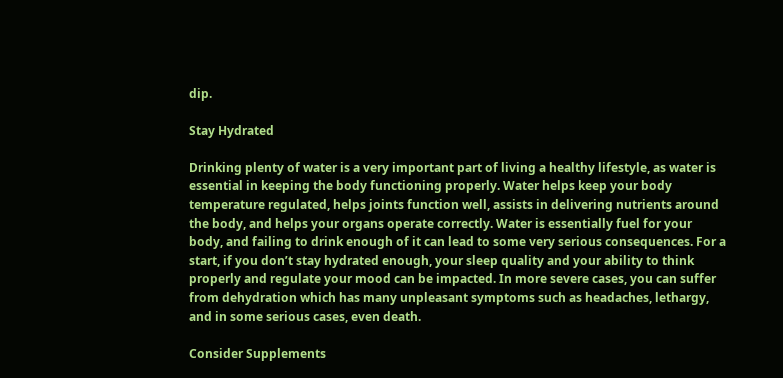dip.

Stay Hydrated

Drinking plenty of water is a very important part of living a healthy lifestyle, as water is essential in keeping the body functioning properly. Water helps keep your body temperature regulated, helps joints function well, assists in delivering nutrients around the body, and helps your organs operate correctly. Water is essentially fuel for your body, and failing to drink enough of it can lead to some very serious consequences. For a start, if you don’t stay hydrated enough, your sleep quality and your ability to think properly and regulate your mood can be impacted. In more severe cases, you can suffer from dehydration which has many unpleasant symptoms such as headaches, lethargy, and in some serious cases, even death.

Consider Supplements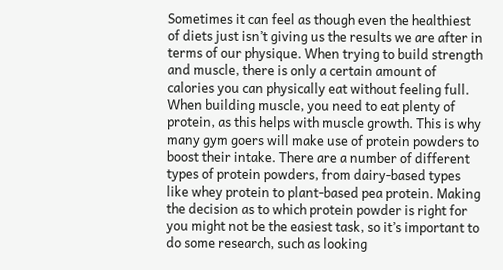Sometimes it can feel as though even the healthiest of diets just isn’t giving us the results we are after in terms of our physique. When trying to build strength and muscle, there is only a certain amount of calories you can physically eat without feeling full. When building muscle, you need to eat plenty of protein, as this helps with muscle growth. This is why many gym goers will make use of protein powders to boost their intake. There are a number of different types of protein powders, from dairy-based types like whey protein to plant-based pea protein. Making the decision as to which protein powder is right for you might not be the easiest task, so it’s important to do some research, such as looking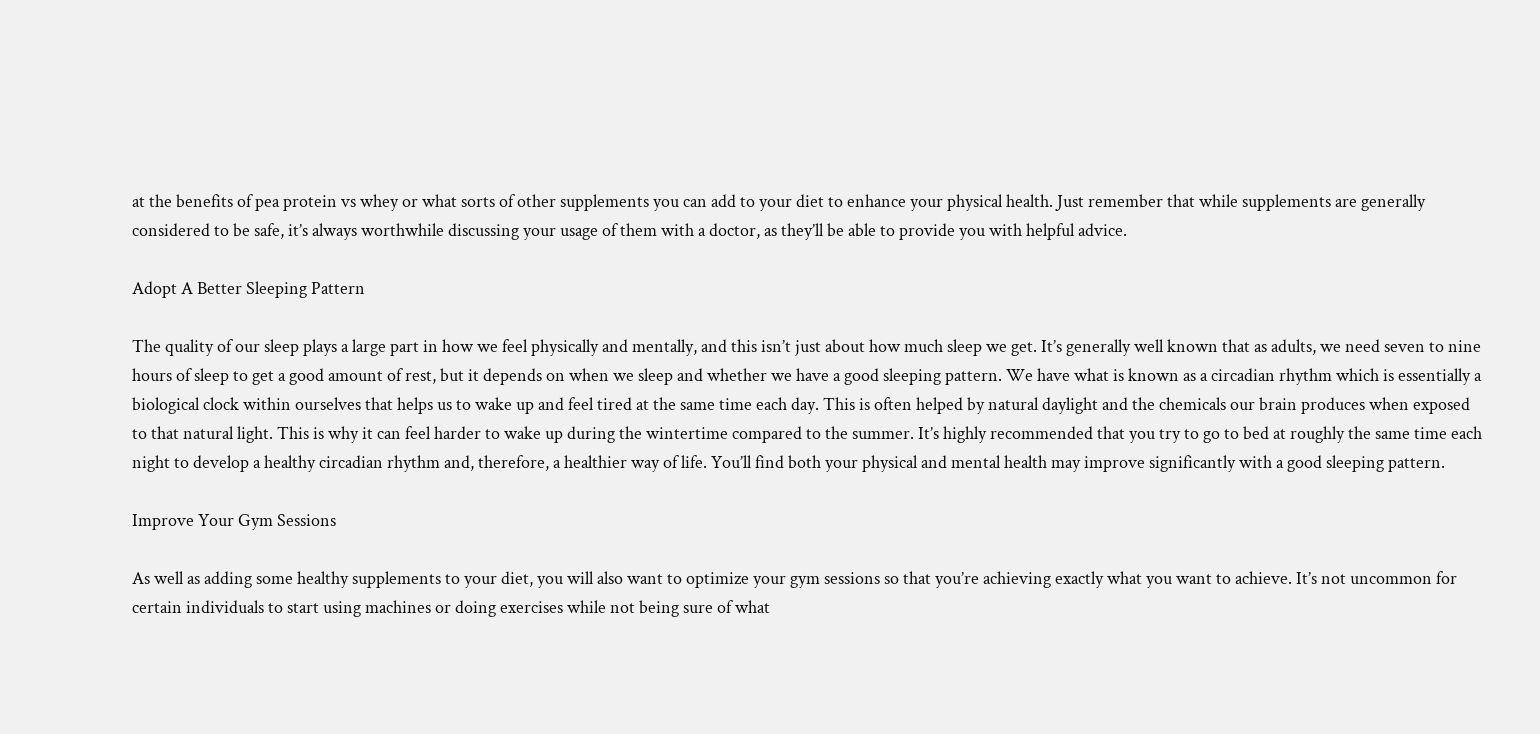at the benefits of pea protein vs whey or what sorts of other supplements you can add to your diet to enhance your physical health. Just remember that while supplements are generally considered to be safe, it’s always worthwhile discussing your usage of them with a doctor, as they’ll be able to provide you with helpful advice.

Adopt A Better Sleeping Pattern

The quality of our sleep plays a large part in how we feel physically and mentally, and this isn’t just about how much sleep we get. It’s generally well known that as adults, we need seven to nine hours of sleep to get a good amount of rest, but it depends on when we sleep and whether we have a good sleeping pattern. We have what is known as a circadian rhythm which is essentially a biological clock within ourselves that helps us to wake up and feel tired at the same time each day. This is often helped by natural daylight and the chemicals our brain produces when exposed to that natural light. This is why it can feel harder to wake up during the wintertime compared to the summer. It’s highly recommended that you try to go to bed at roughly the same time each night to develop a healthy circadian rhythm and, therefore, a healthier way of life. You’ll find both your physical and mental health may improve significantly with a good sleeping pattern.

Improve Your Gym Sessions

As well as adding some healthy supplements to your diet, you will also want to optimize your gym sessions so that you’re achieving exactly what you want to achieve. It’s not uncommon for certain individuals to start using machines or doing exercises while not being sure of what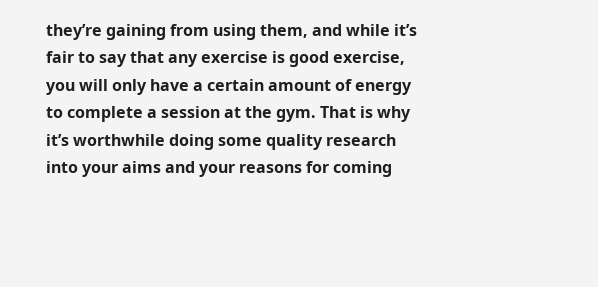they’re gaining from using them, and while it’s fair to say that any exercise is good exercise, you will only have a certain amount of energy to complete a session at the gym. That is why it’s worthwhile doing some quality research into your aims and your reasons for coming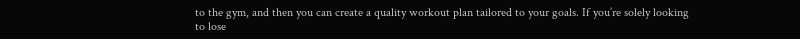to the gym, and then you can create a quality workout plan tailored to your goals. If you’re solely looking to lose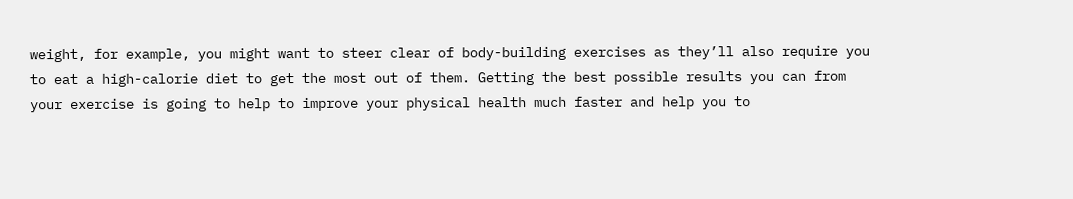weight, for example, you might want to steer clear of body-building exercises as they’ll also require you to eat a high-calorie diet to get the most out of them. Getting the best possible results you can from your exercise is going to help to improve your physical health much faster and help you to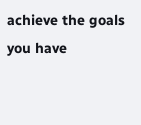achieve the goals you have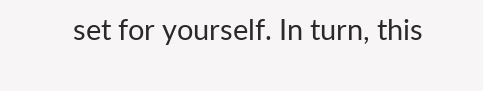set for yourself. In turn, this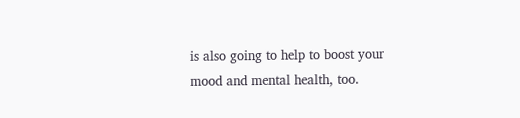is also going to help to boost your mood and mental health, too.